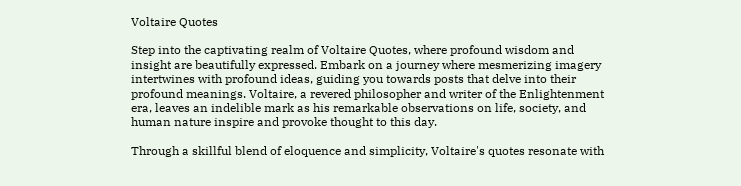Voltaire Quotes

Step into the captivating realm of Voltaire Quotes, where profound wisdom and insight are beautifully expressed. Embark on a journey where mesmerizing imagery intertwines with profound ideas, guiding you towards posts that delve into their profound meanings. Voltaire, a revered philosopher and writer of the Enlightenment era, leaves an indelible mark as his remarkable observations on life, society, and human nature inspire and provoke thought to this day.

Through a skillful blend of eloquence and simplicity, Voltaire's quotes resonate with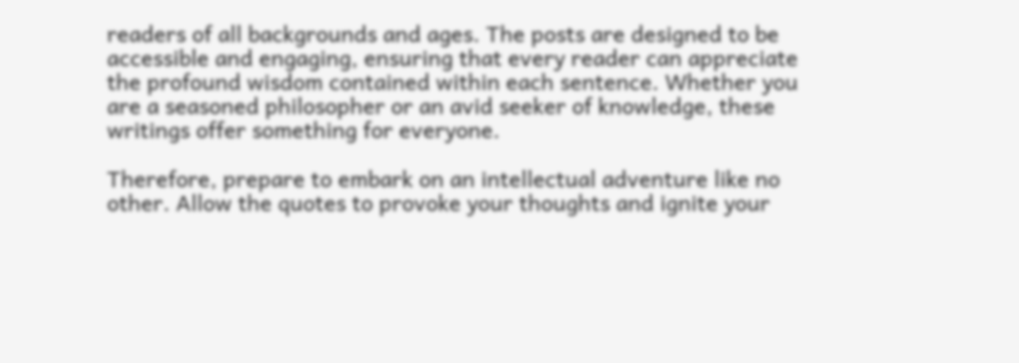readers of all backgrounds and ages. The posts are designed to be accessible and engaging, ensuring that every reader can appreciate the profound wisdom contained within each sentence. Whether you are a seasoned philosopher or an avid seeker of knowledge, these writings offer something for everyone.

Therefore, prepare to embark on an intellectual adventure like no other. Allow the quotes to provoke your thoughts and ignite your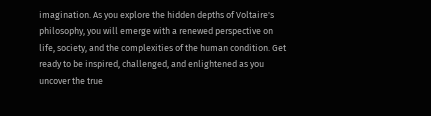imagination. As you explore the hidden depths of Voltaire's philosophy, you will emerge with a renewed perspective on life, society, and the complexities of the human condition. Get ready to be inspired, challenged, and enlightened as you uncover the true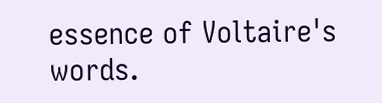essence of Voltaire's words.